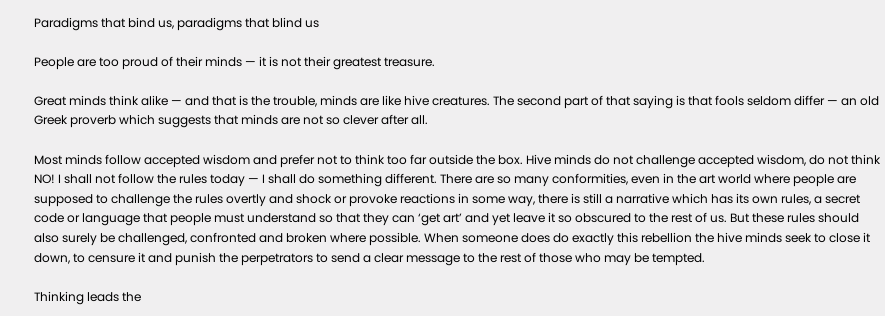Paradigms that bind us, paradigms that blind us

People are too proud of their minds — it is not their greatest treasure.

Great minds think alike — and that is the trouble, minds are like hive creatures. The second part of that saying is that fools seldom differ — an old Greek proverb which suggests that minds are not so clever after all.

Most minds follow accepted wisdom and prefer not to think too far outside the box. Hive minds do not challenge accepted wisdom, do not think NO! I shall not follow the rules today — I shall do something different. There are so many conformities, even in the art world where people are supposed to challenge the rules overtly and shock or provoke reactions in some way, there is still a narrative which has its own rules, a secret code or language that people must understand so that they can ‘get art’ and yet leave it so obscured to the rest of us. But these rules should also surely be challenged, confronted and broken where possible. When someone does do exactly this rebellion the hive minds seek to close it down, to censure it and punish the perpetrators to send a clear message to the rest of those who may be tempted.

Thinking leads the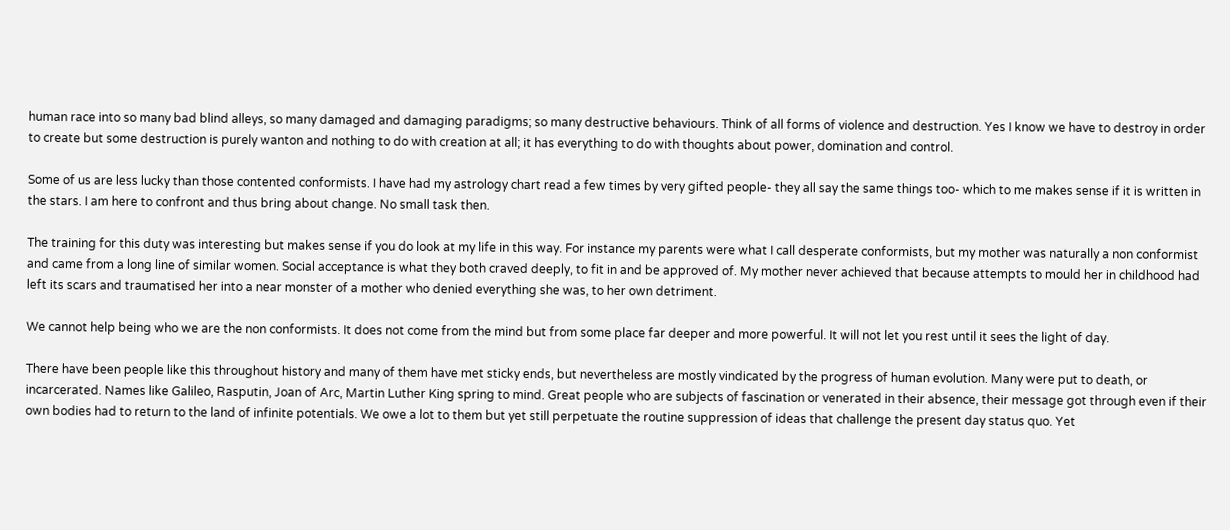human race into so many bad blind alleys, so many damaged and damaging paradigms; so many destructive behaviours. Think of all forms of violence and destruction. Yes I know we have to destroy in order to create but some destruction is purely wanton and nothing to do with creation at all; it has everything to do with thoughts about power, domination and control.

Some of us are less lucky than those contented conformists. I have had my astrology chart read a few times by very gifted people- they all say the same things too- which to me makes sense if it is written in the stars. I am here to confront and thus bring about change. No small task then.

The training for this duty was interesting but makes sense if you do look at my life in this way. For instance my parents were what I call desperate conformists, but my mother was naturally a non conformist and came from a long line of similar women. Social acceptance is what they both craved deeply, to fit in and be approved of. My mother never achieved that because attempts to mould her in childhood had left its scars and traumatised her into a near monster of a mother who denied everything she was, to her own detriment.

We cannot help being who we are the non conformists. It does not come from the mind but from some place far deeper and more powerful. It will not let you rest until it sees the light of day.

There have been people like this throughout history and many of them have met sticky ends, but nevertheless are mostly vindicated by the progress of human evolution. Many were put to death, or incarcerated. Names like Galileo, Rasputin, Joan of Arc, Martin Luther King spring to mind. Great people who are subjects of fascination or venerated in their absence, their message got through even if their own bodies had to return to the land of infinite potentials. We owe a lot to them but yet still perpetuate the routine suppression of ideas that challenge the present day status quo. Yet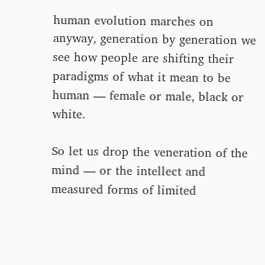human evolution marches on anyway, generation by generation we see how people are shifting their paradigms of what it mean to be human — female or male, black or white.

So let us drop the veneration of the mind — or the intellect and measured forms of limited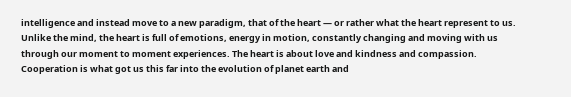intelligence and instead move to a new paradigm, that of the heart — or rather what the heart represent to us. Unlike the mind, the heart is full of emotions, energy in motion, constantly changing and moving with us through our moment to moment experiences. The heart is about love and kindness and compassion. Cooperation is what got us this far into the evolution of planet earth and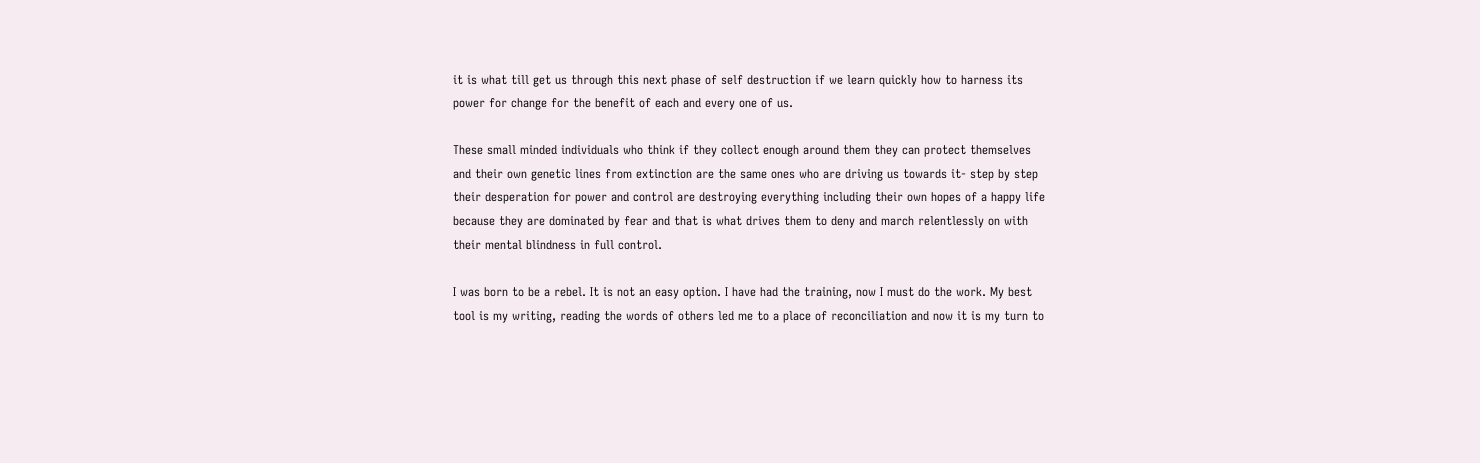it is what till get us through this next phase of self destruction if we learn quickly how to harness its power for change for the benefit of each and every one of us.

These small minded individuals who think if they collect enough around them they can protect themselves and their own genetic lines from extinction are the same ones who are driving us towards it- step by step their desperation for power and control are destroying everything including their own hopes of a happy life because they are dominated by fear and that is what drives them to deny and march relentlessly on with their mental blindness in full control.

I was born to be a rebel. It is not an easy option. I have had the training, now I must do the work. My best tool is my writing, reading the words of others led me to a place of reconciliation and now it is my turn to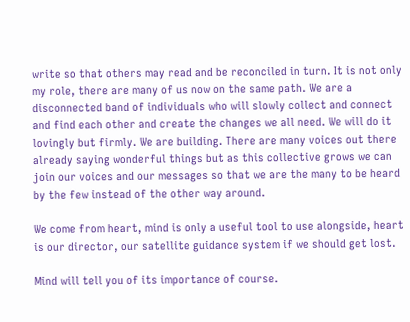write so that others may read and be reconciled in turn. It is not only my role, there are many of us now on the same path. We are a disconnected band of individuals who will slowly collect and connect and find each other and create the changes we all need. We will do it lovingly but firmly. We are building. There are many voices out there already saying wonderful things but as this collective grows we can join our voices and our messages so that we are the many to be heard by the few instead of the other way around.

We come from heart, mind is only a useful tool to use alongside, heart is our director, our satellite guidance system if we should get lost.

Mind will tell you of its importance of course.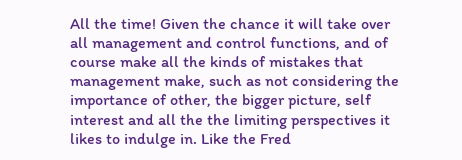All the time! Given the chance it will take over all management and control functions, and of course make all the kinds of mistakes that management make, such as not considering the importance of other, the bigger picture, self interest and all the the limiting perspectives it likes to indulge in. Like the Fred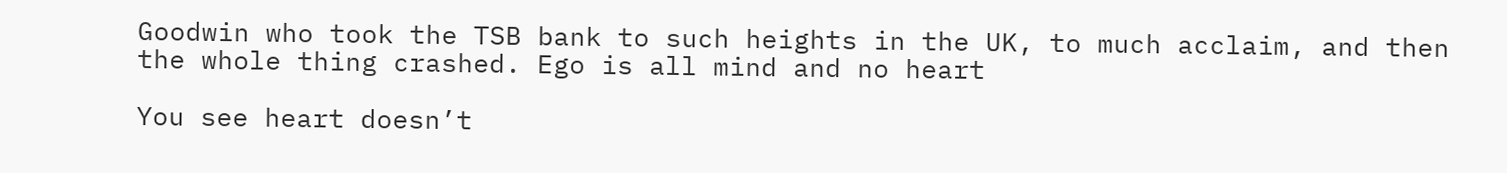Goodwin who took the TSB bank to such heights in the UK, to much acclaim, and then the whole thing crashed. Ego is all mind and no heart

You see heart doesn’t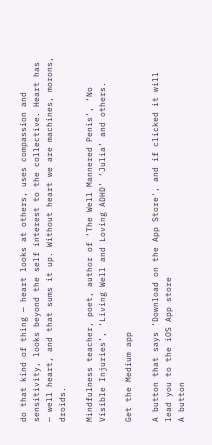do that kind of thing — heart looks at others, uses compassion and sensitivity, looks beyond the self interest to the collective. Heart has — well heart, and that sums it up. Without heart we are machines, morons, droids.

Mindfulness teacher, poet, author of ‘The Well Mannered Penis’, ‘No Visible Injuries’, ‘Living Well and Loving ADHD’ ‘Julia’ and others.

Get the Medium app

A button that says 'Download on the App Store', and if clicked it will lead you to the iOS App store
A button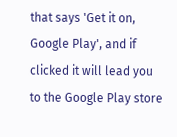that says 'Get it on, Google Play', and if clicked it will lead you to the Google Play store